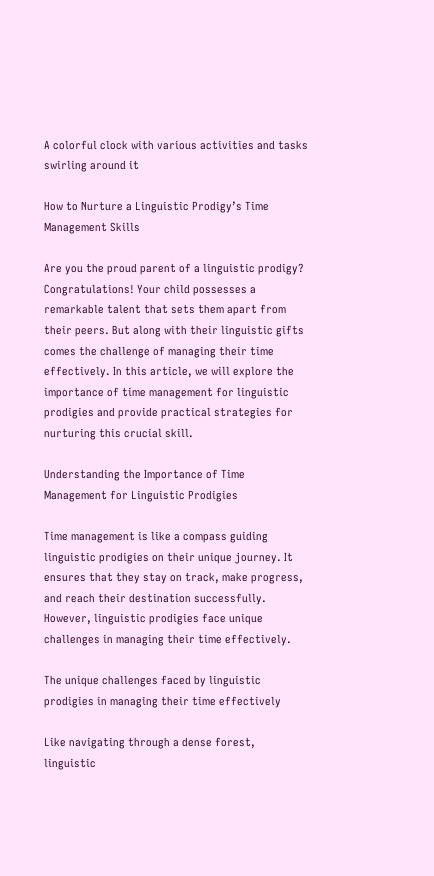A colorful clock with various activities and tasks swirling around it

How to Nurture a Linguistic Prodigy’s Time Management Skills

Are you the proud parent of a linguistic prodigy? Congratulations! Your child possesses a remarkable talent that sets them apart from their peers. But along with their linguistic gifts comes the challenge of managing their time effectively. In this article, we will explore the importance of time management for linguistic prodigies and provide practical strategies for nurturing this crucial skill.

Understanding the Importance of Time Management for Linguistic Prodigies

Time management is like a compass guiding linguistic prodigies on their unique journey. It ensures that they stay on track, make progress, and reach their destination successfully. However, linguistic prodigies face unique challenges in managing their time effectively.

The unique challenges faced by linguistic prodigies in managing their time effectively

Like navigating through a dense forest, linguistic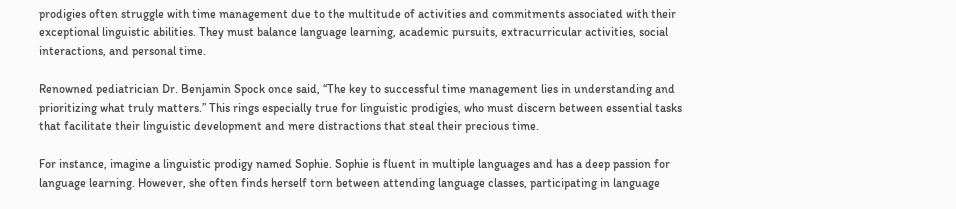prodigies often struggle with time management due to the multitude of activities and commitments associated with their exceptional linguistic abilities. They must balance language learning, academic pursuits, extracurricular activities, social interactions, and personal time.

Renowned pediatrician Dr. Benjamin Spock once said, “The key to successful time management lies in understanding and prioritizing what truly matters.” This rings especially true for linguistic prodigies, who must discern between essential tasks that facilitate their linguistic development and mere distractions that steal their precious time.

For instance, imagine a linguistic prodigy named Sophie. Sophie is fluent in multiple languages and has a deep passion for language learning. However, she often finds herself torn between attending language classes, participating in language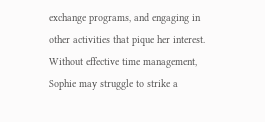exchange programs, and engaging in other activities that pique her interest. Without effective time management, Sophie may struggle to strike a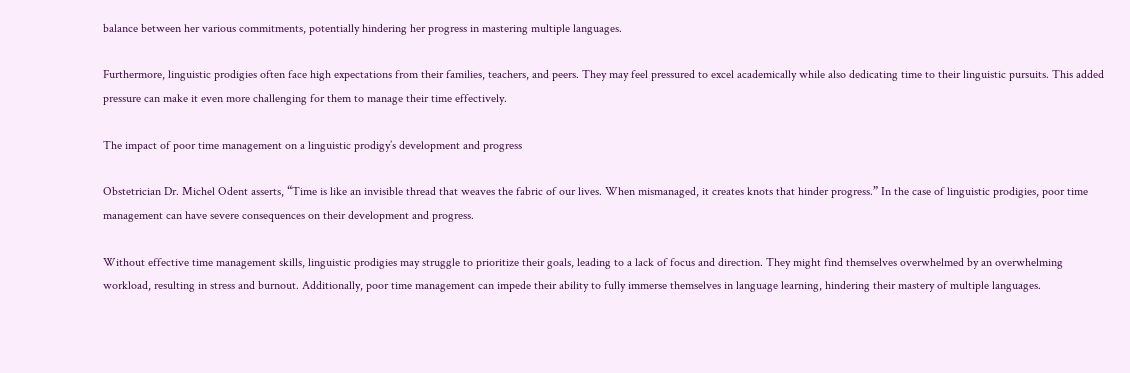balance between her various commitments, potentially hindering her progress in mastering multiple languages.

Furthermore, linguistic prodigies often face high expectations from their families, teachers, and peers. They may feel pressured to excel academically while also dedicating time to their linguistic pursuits. This added pressure can make it even more challenging for them to manage their time effectively.

The impact of poor time management on a linguistic prodigy’s development and progress

Obstetrician Dr. Michel Odent asserts, “Time is like an invisible thread that weaves the fabric of our lives. When mismanaged, it creates knots that hinder progress.” In the case of linguistic prodigies, poor time management can have severe consequences on their development and progress.

Without effective time management skills, linguistic prodigies may struggle to prioritize their goals, leading to a lack of focus and direction. They might find themselves overwhelmed by an overwhelming workload, resulting in stress and burnout. Additionally, poor time management can impede their ability to fully immerse themselves in language learning, hindering their mastery of multiple languages.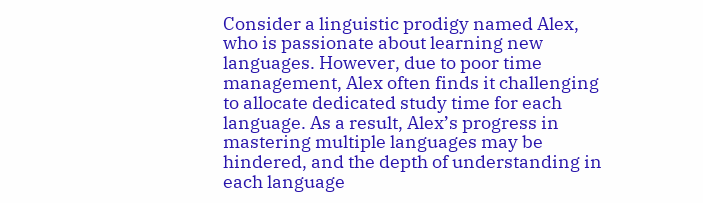Consider a linguistic prodigy named Alex, who is passionate about learning new languages. However, due to poor time management, Alex often finds it challenging to allocate dedicated study time for each language. As a result, Alex’s progress in mastering multiple languages may be hindered, and the depth of understanding in each language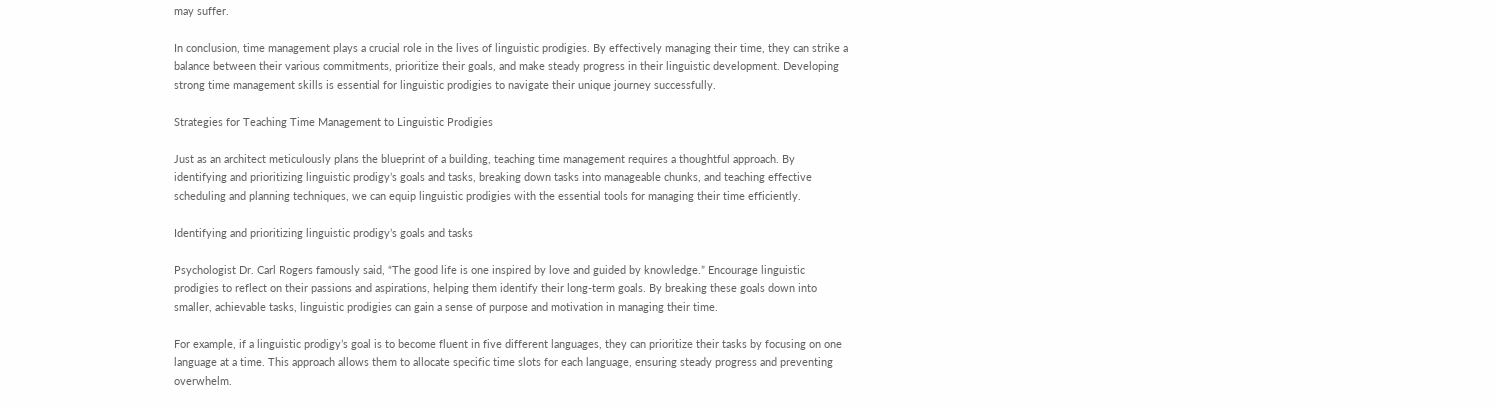may suffer.

In conclusion, time management plays a crucial role in the lives of linguistic prodigies. By effectively managing their time, they can strike a balance between their various commitments, prioritize their goals, and make steady progress in their linguistic development. Developing strong time management skills is essential for linguistic prodigies to navigate their unique journey successfully.

Strategies for Teaching Time Management to Linguistic Prodigies

Just as an architect meticulously plans the blueprint of a building, teaching time management requires a thoughtful approach. By identifying and prioritizing linguistic prodigy’s goals and tasks, breaking down tasks into manageable chunks, and teaching effective scheduling and planning techniques, we can equip linguistic prodigies with the essential tools for managing their time efficiently.

Identifying and prioritizing linguistic prodigy’s goals and tasks

Psychologist Dr. Carl Rogers famously said, “The good life is one inspired by love and guided by knowledge.” Encourage linguistic prodigies to reflect on their passions and aspirations, helping them identify their long-term goals. By breaking these goals down into smaller, achievable tasks, linguistic prodigies can gain a sense of purpose and motivation in managing their time.

For example, if a linguistic prodigy’s goal is to become fluent in five different languages, they can prioritize their tasks by focusing on one language at a time. This approach allows them to allocate specific time slots for each language, ensuring steady progress and preventing overwhelm.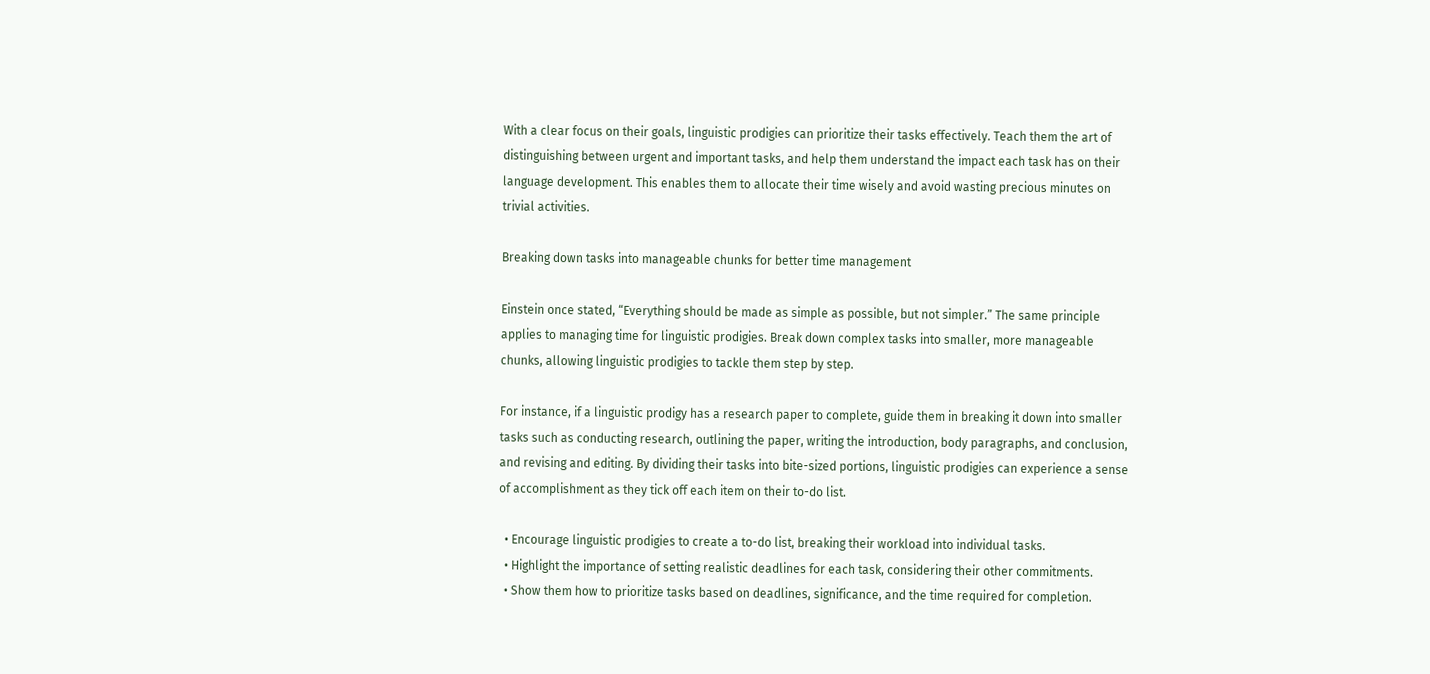With a clear focus on their goals, linguistic prodigies can prioritize their tasks effectively. Teach them the art of distinguishing between urgent and important tasks, and help them understand the impact each task has on their language development. This enables them to allocate their time wisely and avoid wasting precious minutes on trivial activities.

Breaking down tasks into manageable chunks for better time management

Einstein once stated, “Everything should be made as simple as possible, but not simpler.” The same principle applies to managing time for linguistic prodigies. Break down complex tasks into smaller, more manageable chunks, allowing linguistic prodigies to tackle them step by step.

For instance, if a linguistic prodigy has a research paper to complete, guide them in breaking it down into smaller tasks such as conducting research, outlining the paper, writing the introduction, body paragraphs, and conclusion, and revising and editing. By dividing their tasks into bite-sized portions, linguistic prodigies can experience a sense of accomplishment as they tick off each item on their to-do list.

  • Encourage linguistic prodigies to create a to-do list, breaking their workload into individual tasks.
  • Highlight the importance of setting realistic deadlines for each task, considering their other commitments.
  • Show them how to prioritize tasks based on deadlines, significance, and the time required for completion.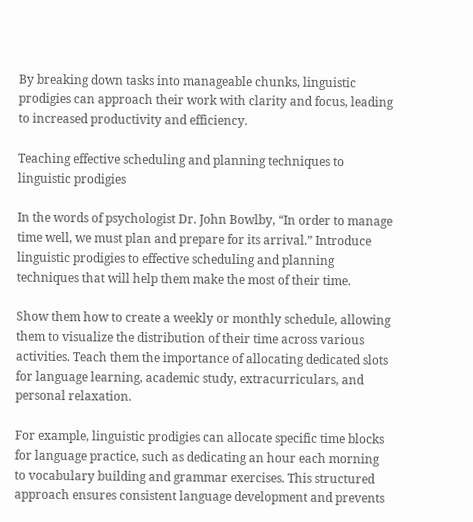By breaking down tasks into manageable chunks, linguistic prodigies can approach their work with clarity and focus, leading to increased productivity and efficiency.

Teaching effective scheduling and planning techniques to linguistic prodigies

In the words of psychologist Dr. John Bowlby, “In order to manage time well, we must plan and prepare for its arrival.” Introduce linguistic prodigies to effective scheduling and planning techniques that will help them make the most of their time.

Show them how to create a weekly or monthly schedule, allowing them to visualize the distribution of their time across various activities. Teach them the importance of allocating dedicated slots for language learning, academic study, extracurriculars, and personal relaxation.

For example, linguistic prodigies can allocate specific time blocks for language practice, such as dedicating an hour each morning to vocabulary building and grammar exercises. This structured approach ensures consistent language development and prevents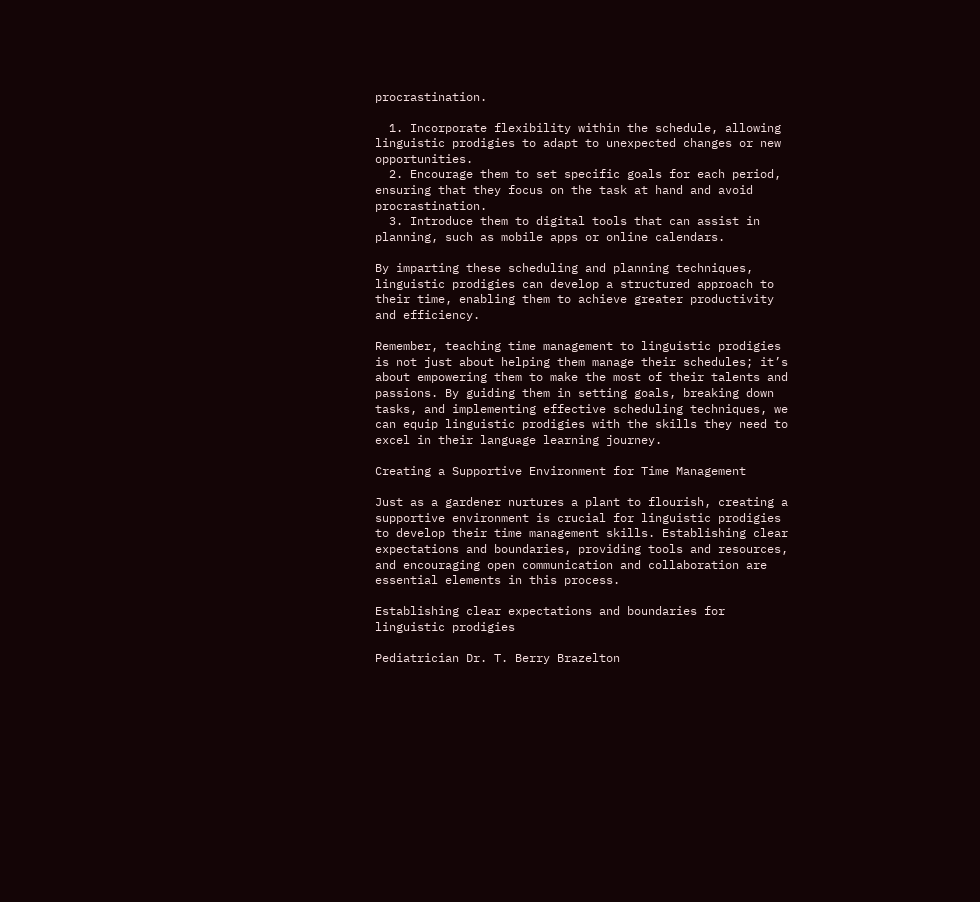procrastination.

  1. Incorporate flexibility within the schedule, allowing linguistic prodigies to adapt to unexpected changes or new opportunities.
  2. Encourage them to set specific goals for each period, ensuring that they focus on the task at hand and avoid procrastination.
  3. Introduce them to digital tools that can assist in planning, such as mobile apps or online calendars.

By imparting these scheduling and planning techniques, linguistic prodigies can develop a structured approach to their time, enabling them to achieve greater productivity and efficiency.

Remember, teaching time management to linguistic prodigies is not just about helping them manage their schedules; it’s about empowering them to make the most of their talents and passions. By guiding them in setting goals, breaking down tasks, and implementing effective scheduling techniques, we can equip linguistic prodigies with the skills they need to excel in their language learning journey.

Creating a Supportive Environment for Time Management

Just as a gardener nurtures a plant to flourish, creating a supportive environment is crucial for linguistic prodigies to develop their time management skills. Establishing clear expectations and boundaries, providing tools and resources, and encouraging open communication and collaboration are essential elements in this process.

Establishing clear expectations and boundaries for linguistic prodigies

Pediatrician Dr. T. Berry Brazelton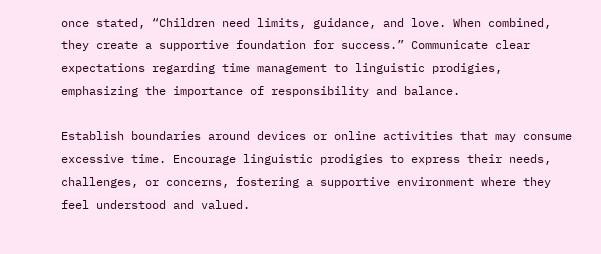once stated, “Children need limits, guidance, and love. When combined, they create a supportive foundation for success.” Communicate clear expectations regarding time management to linguistic prodigies, emphasizing the importance of responsibility and balance.

Establish boundaries around devices or online activities that may consume excessive time. Encourage linguistic prodigies to express their needs, challenges, or concerns, fostering a supportive environment where they feel understood and valued.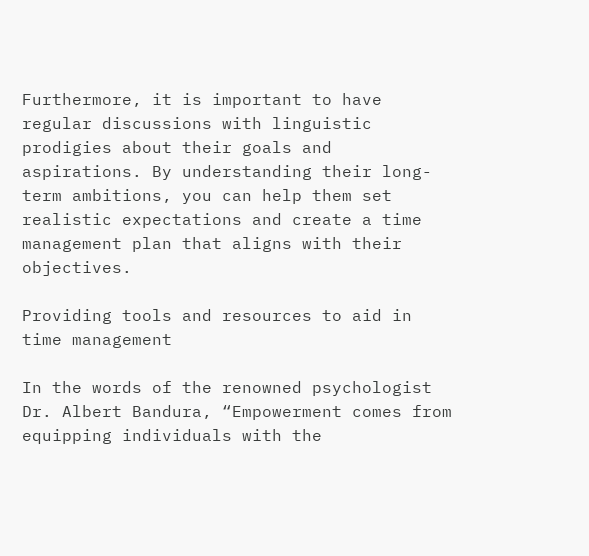Furthermore, it is important to have regular discussions with linguistic prodigies about their goals and aspirations. By understanding their long-term ambitions, you can help them set realistic expectations and create a time management plan that aligns with their objectives.

Providing tools and resources to aid in time management

In the words of the renowned psychologist Dr. Albert Bandura, “Empowerment comes from equipping individuals with the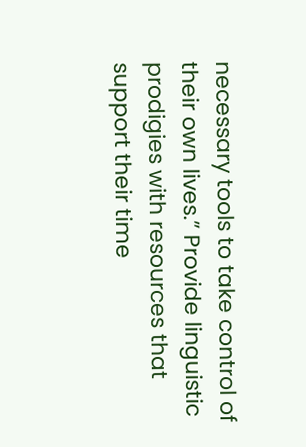necessary tools to take control of their own lives.” Provide linguistic prodigies with resources that support their time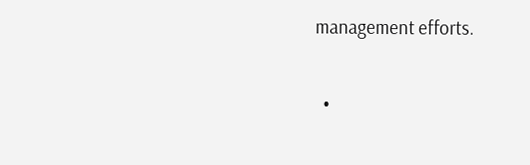management efforts.

  •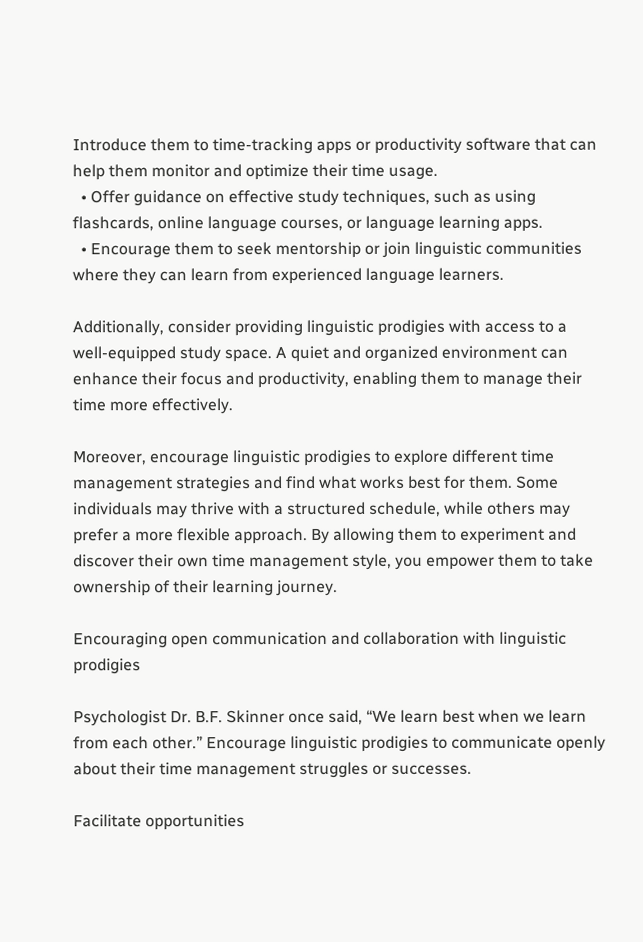Introduce them to time-tracking apps or productivity software that can help them monitor and optimize their time usage.
  • Offer guidance on effective study techniques, such as using flashcards, online language courses, or language learning apps.
  • Encourage them to seek mentorship or join linguistic communities where they can learn from experienced language learners.

Additionally, consider providing linguistic prodigies with access to a well-equipped study space. A quiet and organized environment can enhance their focus and productivity, enabling them to manage their time more effectively.

Moreover, encourage linguistic prodigies to explore different time management strategies and find what works best for them. Some individuals may thrive with a structured schedule, while others may prefer a more flexible approach. By allowing them to experiment and discover their own time management style, you empower them to take ownership of their learning journey.

Encouraging open communication and collaboration with linguistic prodigies

Psychologist Dr. B.F. Skinner once said, “We learn best when we learn from each other.” Encourage linguistic prodigies to communicate openly about their time management struggles or successes.

Facilitate opportunities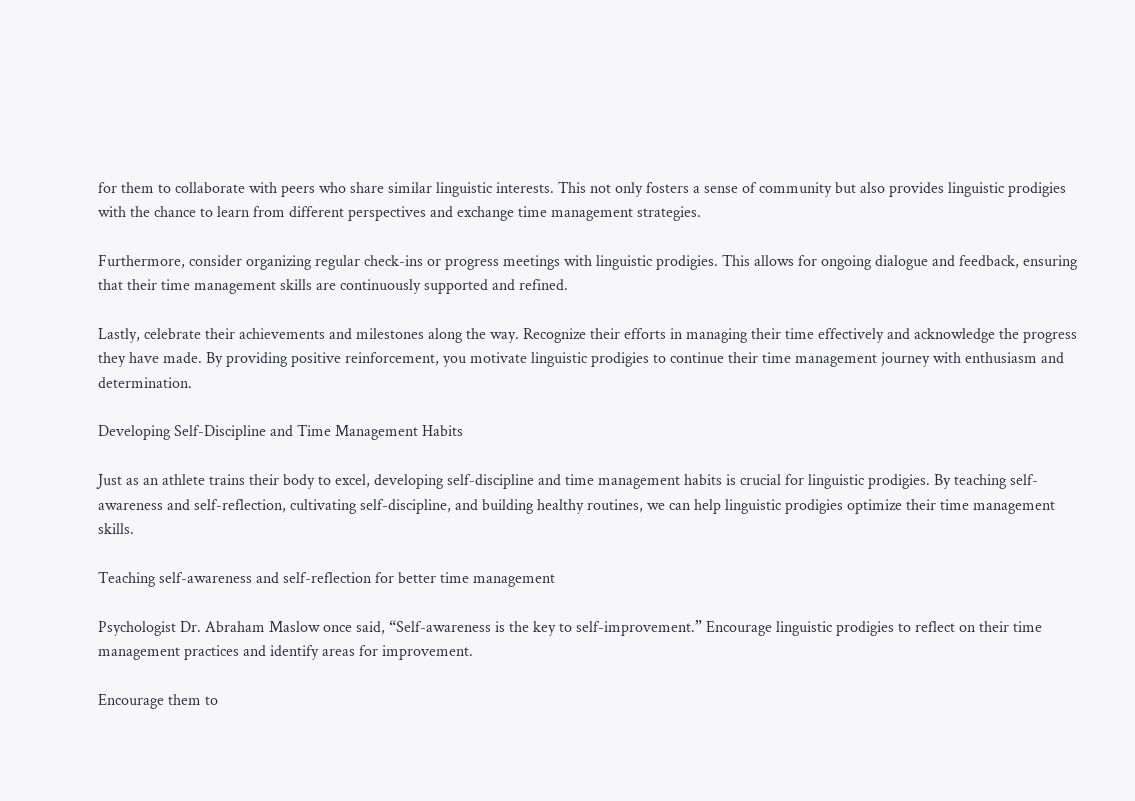for them to collaborate with peers who share similar linguistic interests. This not only fosters a sense of community but also provides linguistic prodigies with the chance to learn from different perspectives and exchange time management strategies.

Furthermore, consider organizing regular check-ins or progress meetings with linguistic prodigies. This allows for ongoing dialogue and feedback, ensuring that their time management skills are continuously supported and refined.

Lastly, celebrate their achievements and milestones along the way. Recognize their efforts in managing their time effectively and acknowledge the progress they have made. By providing positive reinforcement, you motivate linguistic prodigies to continue their time management journey with enthusiasm and determination.

Developing Self-Discipline and Time Management Habits

Just as an athlete trains their body to excel, developing self-discipline and time management habits is crucial for linguistic prodigies. By teaching self-awareness and self-reflection, cultivating self-discipline, and building healthy routines, we can help linguistic prodigies optimize their time management skills.

Teaching self-awareness and self-reflection for better time management

Psychologist Dr. Abraham Maslow once said, “Self-awareness is the key to self-improvement.” Encourage linguistic prodigies to reflect on their time management practices and identify areas for improvement.

Encourage them to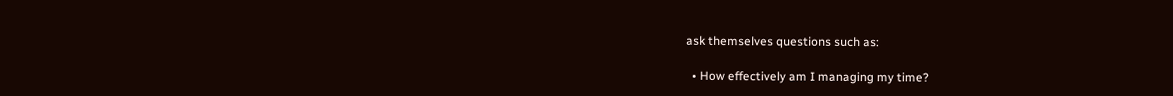ask themselves questions such as:

  • How effectively am I managing my time?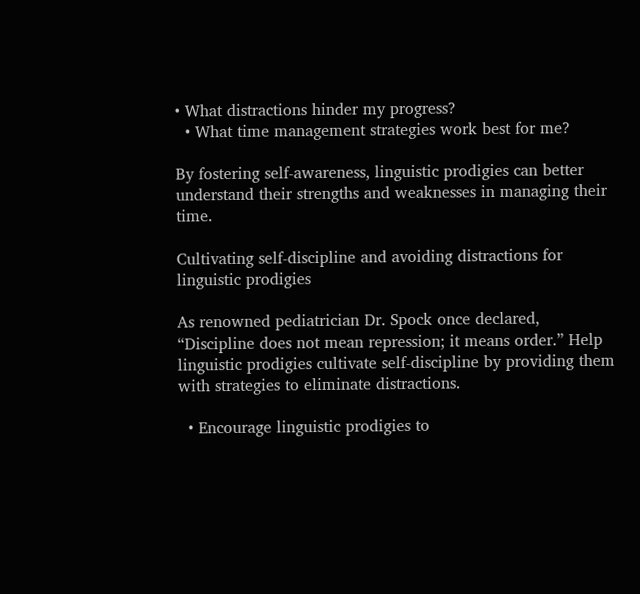• What distractions hinder my progress?
  • What time management strategies work best for me?

By fostering self-awareness, linguistic prodigies can better understand their strengths and weaknesses in managing their time.

Cultivating self-discipline and avoiding distractions for linguistic prodigies

As renowned pediatrician Dr. Spock once declared, “Discipline does not mean repression; it means order.” Help linguistic prodigies cultivate self-discipline by providing them with strategies to eliminate distractions.

  • Encourage linguistic prodigies to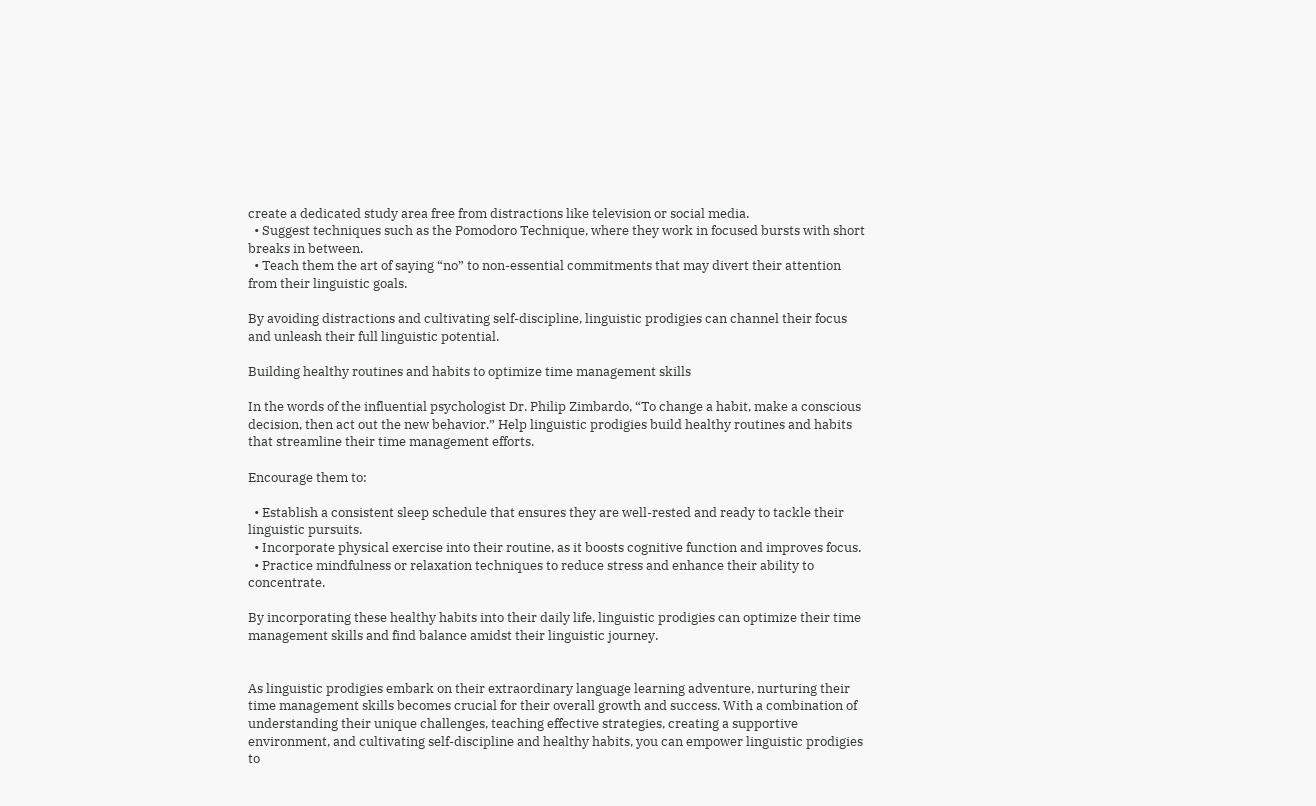create a dedicated study area free from distractions like television or social media.
  • Suggest techniques such as the Pomodoro Technique, where they work in focused bursts with short breaks in between.
  • Teach them the art of saying “no” to non-essential commitments that may divert their attention from their linguistic goals.

By avoiding distractions and cultivating self-discipline, linguistic prodigies can channel their focus and unleash their full linguistic potential.

Building healthy routines and habits to optimize time management skills

In the words of the influential psychologist Dr. Philip Zimbardo, “To change a habit, make a conscious decision, then act out the new behavior.” Help linguistic prodigies build healthy routines and habits that streamline their time management efforts.

Encourage them to:

  • Establish a consistent sleep schedule that ensures they are well-rested and ready to tackle their linguistic pursuits.
  • Incorporate physical exercise into their routine, as it boosts cognitive function and improves focus.
  • Practice mindfulness or relaxation techniques to reduce stress and enhance their ability to concentrate.

By incorporating these healthy habits into their daily life, linguistic prodigies can optimize their time management skills and find balance amidst their linguistic journey.


As linguistic prodigies embark on their extraordinary language learning adventure, nurturing their time management skills becomes crucial for their overall growth and success. With a combination of understanding their unique challenges, teaching effective strategies, creating a supportive environment, and cultivating self-discipline and healthy habits, you can empower linguistic prodigies to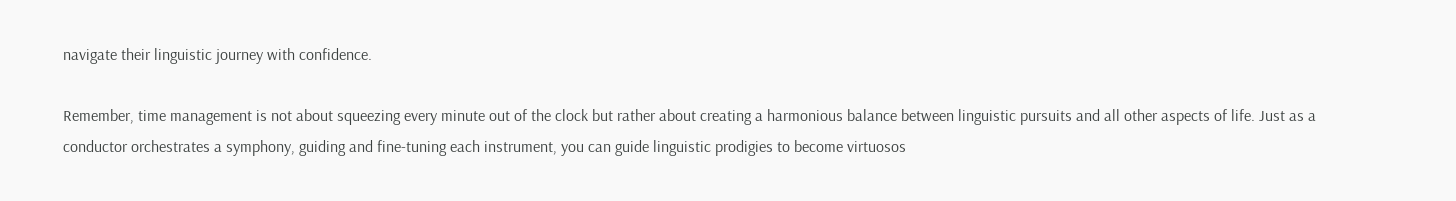navigate their linguistic journey with confidence.

Remember, time management is not about squeezing every minute out of the clock but rather about creating a harmonious balance between linguistic pursuits and all other aspects of life. Just as a conductor orchestrates a symphony, guiding and fine-tuning each instrument, you can guide linguistic prodigies to become virtuosos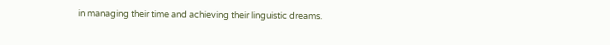in managing their time and achieving their linguistic dreams.